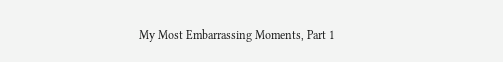My Most Embarrassing Moments, Part 1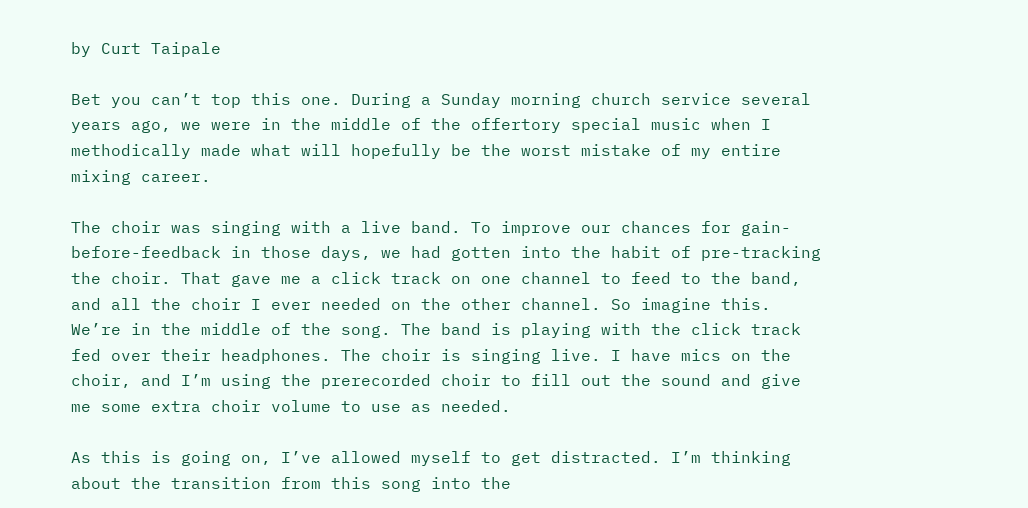by Curt Taipale

Bet you can’t top this one. During a Sunday morning church service several years ago, we were in the middle of the offertory special music when I methodically made what will hopefully be the worst mistake of my entire mixing career.

The choir was singing with a live band. To improve our chances for gain-before-feedback in those days, we had gotten into the habit of pre-tracking the choir. That gave me a click track on one channel to feed to the band, and all the choir I ever needed on the other channel. So imagine this. We’re in the middle of the song. The band is playing with the click track fed over their headphones. The choir is singing live. I have mics on the choir, and I’m using the prerecorded choir to fill out the sound and give me some extra choir volume to use as needed.

As this is going on, I’ve allowed myself to get distracted. I’m thinking about the transition from this song into the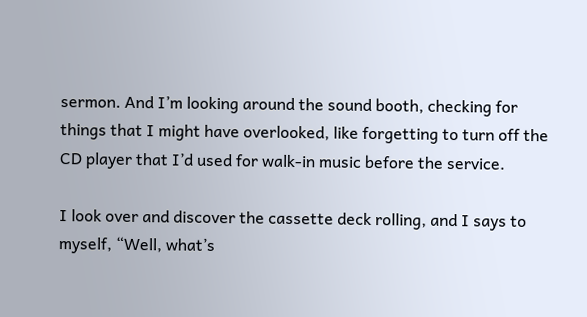sermon. And I’m looking around the sound booth, checking for things that I might have overlooked, like forgetting to turn off the CD player that I’d used for walk-in music before the service.

I look over and discover the cassette deck rolling, and I says to myself, “Well, what’s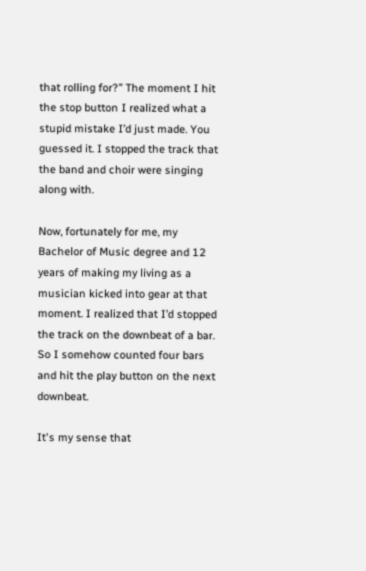that rolling for?” The moment I hit the stop button I realized what a stupid mistake I’d just made. You guessed it. I stopped the track that the band and choir were singing along with.

Now, fortunately for me, my Bachelor of Music degree and 12 years of making my living as a musician kicked into gear at that moment. I realized that I’d stopped the track on the downbeat of a bar. So I somehow counted four bars and hit the play button on the next downbeat.

It's my sense that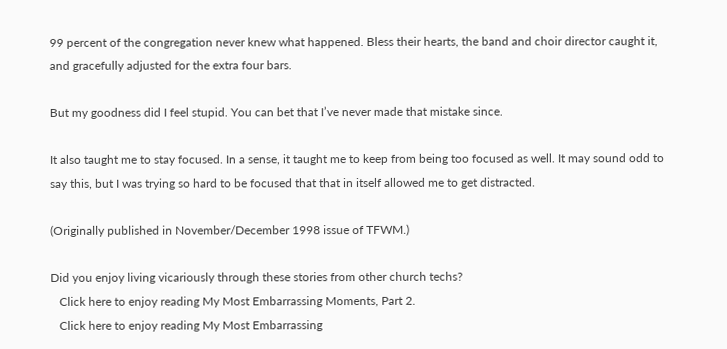99 percent of the congregation never knew what happened. Bless their hearts, the band and choir director caught it, and gracefully adjusted for the extra four bars.

But my goodness did I feel stupid. You can bet that I’ve never made that mistake since.

It also taught me to stay focused. In a sense, it taught me to keep from being too focused as well. It may sound odd to say this, but I was trying so hard to be focused that that in itself allowed me to get distracted.

(Originally published in November/December 1998 issue of TFWM.)

Did you enjoy living vicariously through these stories from other church techs?
   Click here to enjoy reading My Most Embarrassing Moments, Part 2.
   Click here to enjoy reading My Most Embarrassing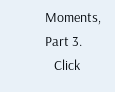Moments, Part 3.
   Click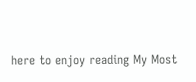here to enjoy reading My Most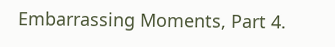Embarrassing Moments, Part 4.